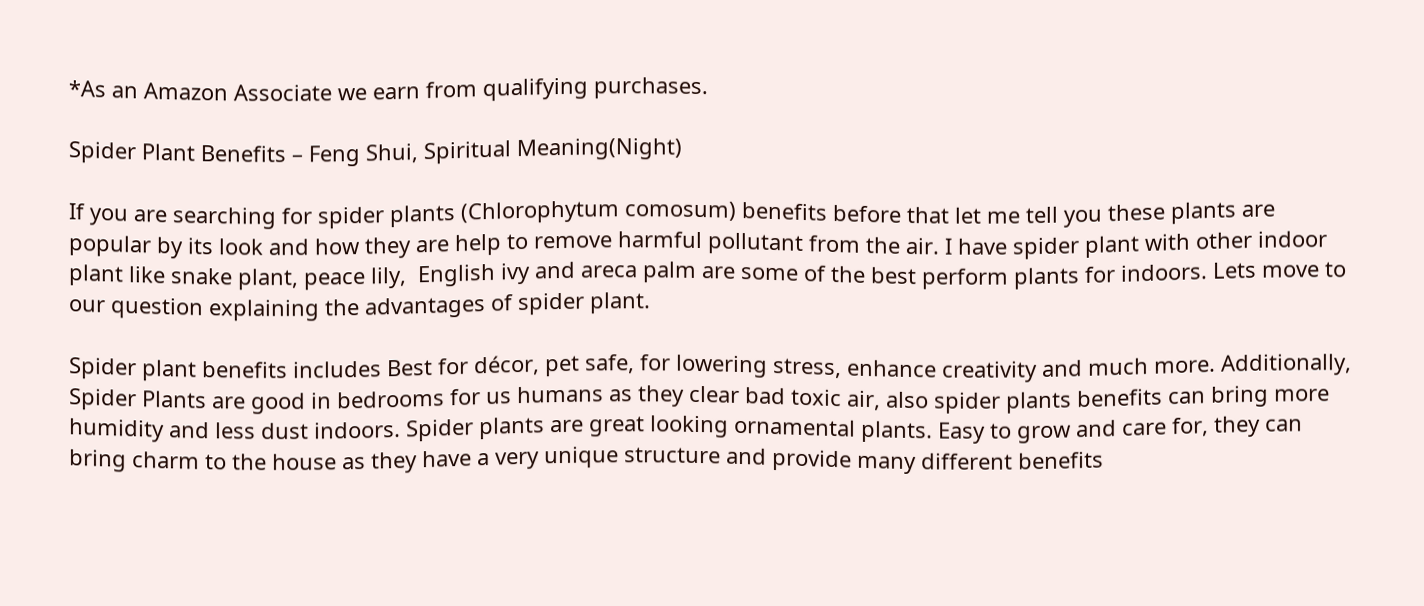*As an Amazon Associate we earn from qualifying purchases.

Spider Plant Benefits – Feng Shui, Spiritual Meaning(Night)

If you are searching for spider plants (Chlorophytum comosum) benefits before that let me tell you these plants are popular by its look and how they are help to remove harmful pollutant from the air. I have spider plant with other indoor plant like snake plant, peace lily,  English ivy and areca palm are some of the best perform plants for indoors. Lets move to our question explaining the advantages of spider plant.

Spider plant benefits includes Best for décor, pet safe, for lowering stress, enhance creativity and much more. Additionally, Spider Plants are good in bedrooms for us humans as they clear bad toxic air, also spider plants benefits can bring more humidity and less dust indoors. Spider plants are great looking ornamental plants. Easy to grow and care for, they can bring charm to the house as they have a very unique structure and provide many different benefits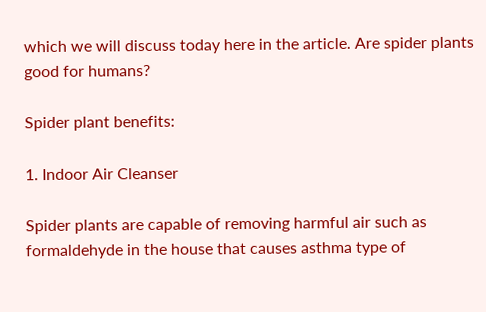which we will discuss today here in the article. Are spider plants good for humans?

Spider plant benefits:

1. Indoor Air Cleanser

Spider plants are capable of removing harmful air such as formaldehyde in the house that causes asthma type of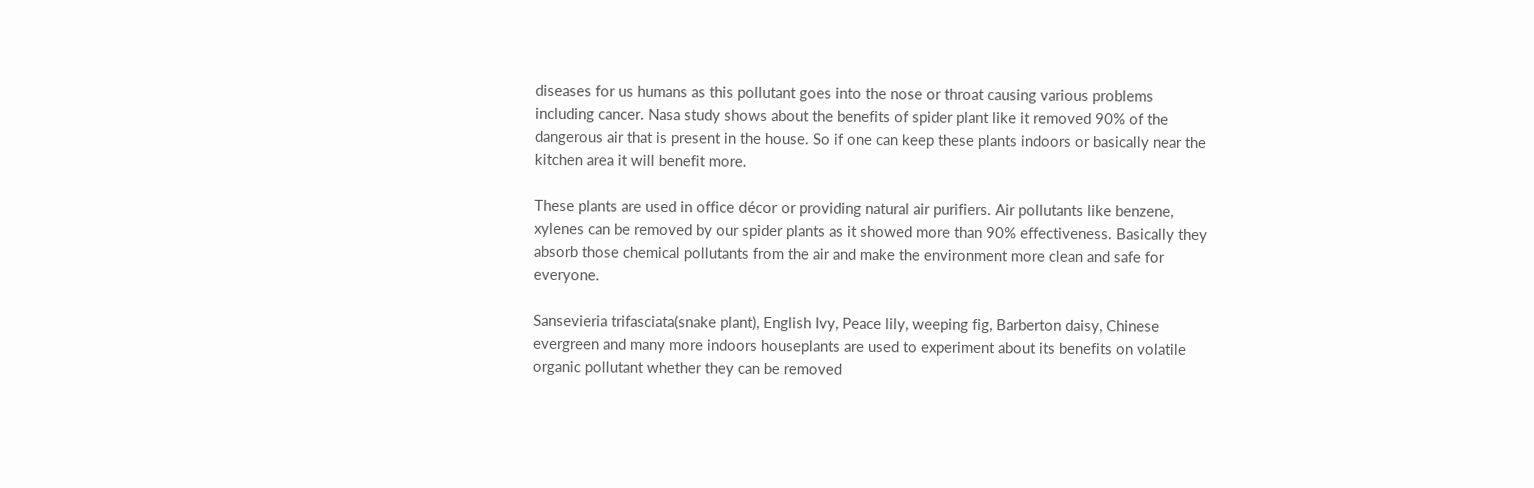diseases for us humans as this pollutant goes into the nose or throat causing various problems including cancer. Nasa study shows about the benefits of spider plant like it removed 90% of the dangerous air that is present in the house. So if one can keep these plants indoors or basically near the kitchen area it will benefit more.

These plants are used in office décor or providing natural air purifiers. Air pollutants like benzene, xylenes can be removed by our spider plants as it showed more than 90% effectiveness. Basically they absorb those chemical pollutants from the air and make the environment more clean and safe for everyone.

Sansevieria trifasciata(snake plant), English Ivy, Peace lily, weeping fig, Barberton daisy, Chinese evergreen and many more indoors houseplants are used to experiment about its benefits on volatile organic pollutant whether they can be removed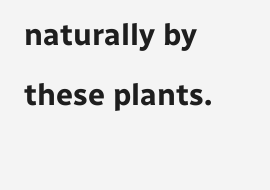naturally by these plants.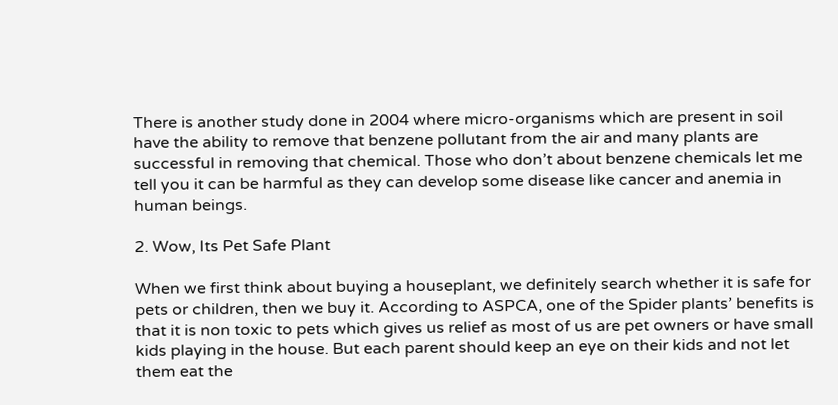There is another study done in 2004 where micro-organisms which are present in soil have the ability to remove that benzene pollutant from the air and many plants are successful in removing that chemical. Those who don’t about benzene chemicals let me tell you it can be harmful as they can develop some disease like cancer and anemia in human beings.

2. Wow, Its Pet Safe Plant

When we first think about buying a houseplant, we definitely search whether it is safe for pets or children, then we buy it. According to ASPCA, one of the Spider plants’ benefits is that it is non toxic to pets which gives us relief as most of us are pet owners or have small kids playing in the house. But each parent should keep an eye on their kids and not let them eat the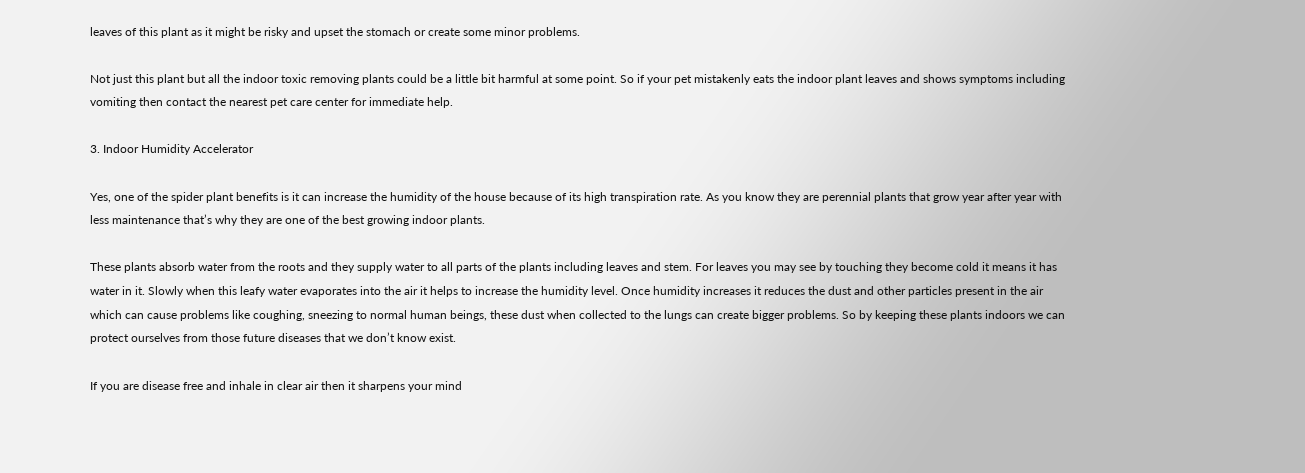leaves of this plant as it might be risky and upset the stomach or create some minor problems.

Not just this plant but all the indoor toxic removing plants could be a little bit harmful at some point. So if your pet mistakenly eats the indoor plant leaves and shows symptoms including vomiting then contact the nearest pet care center for immediate help.

3. Indoor Humidity Accelerator

Yes, one of the spider plant benefits is it can increase the humidity of the house because of its high transpiration rate. As you know they are perennial plants that grow year after year with less maintenance that’s why they are one of the best growing indoor plants.

These plants absorb water from the roots and they supply water to all parts of the plants including leaves and stem. For leaves you may see by touching they become cold it means it has water in it. Slowly when this leafy water evaporates into the air it helps to increase the humidity level. Once humidity increases it reduces the dust and other particles present in the air which can cause problems like coughing, sneezing to normal human beings, these dust when collected to the lungs can create bigger problems. So by keeping these plants indoors we can protect ourselves from those future diseases that we don’t know exist.

If you are disease free and inhale in clear air then it sharpens your mind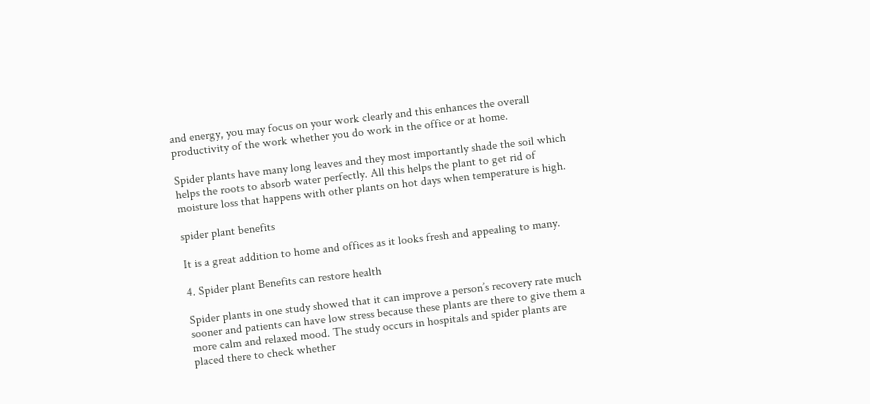and energy, you may focus on your work clearly and this enhances the overall productivity of the work whether you do work in the office or at home.

Spider plants have many long leaves and they most importantly shade the soil which helps the roots to absorb water perfectly. All this helps the plant to get rid of moisture loss that happens with other plants on hot days when temperature is high.

spider plant benefits

It is a great addition to home and offices as it looks fresh and appealing to many.

4. Spider plant Benefits can restore health

Spider plants in one study showed that it can improve a person’s recovery rate much sooner and patients can have low stress because these plants are there to give them a more calm and relaxed mood. The study occurs in hospitals and spider plants are placed there to check whether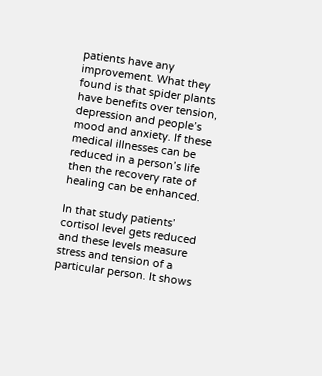patients have any improvement. What they found is that spider plants have benefits over tension, depression and people’s mood and anxiety. If these medical illnesses can be reduced in a person’s life then the recovery rate of healing can be enhanced.

In that study patients’ cortisol level gets reduced and these levels measure stress and tension of a particular person. It shows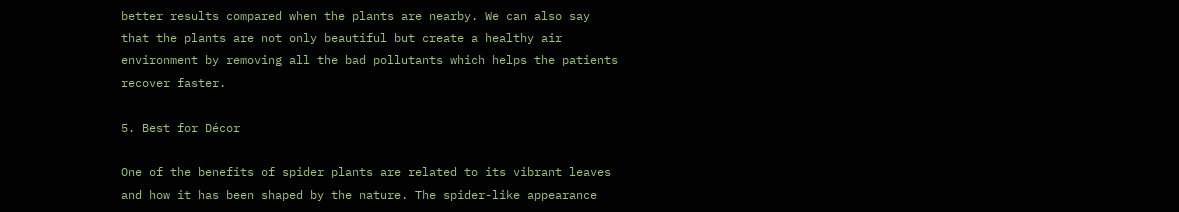better results compared when the plants are nearby. We can also say that the plants are not only beautiful but create a healthy air environment by removing all the bad pollutants which helps the patients recover faster.

5. Best for Décor

One of the benefits of spider plants are related to its vibrant leaves and how it has been shaped by the nature. The spider-like appearance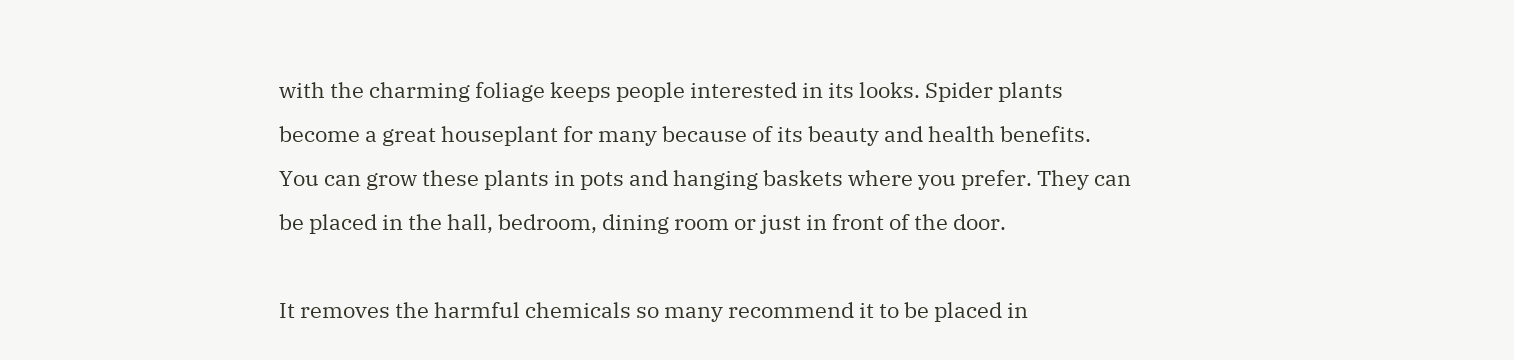with the charming foliage keeps people interested in its looks. Spider plants become a great houseplant for many because of its beauty and health benefits. You can grow these plants in pots and hanging baskets where you prefer. They can be placed in the hall, bedroom, dining room or just in front of the door.

It removes the harmful chemicals so many recommend it to be placed in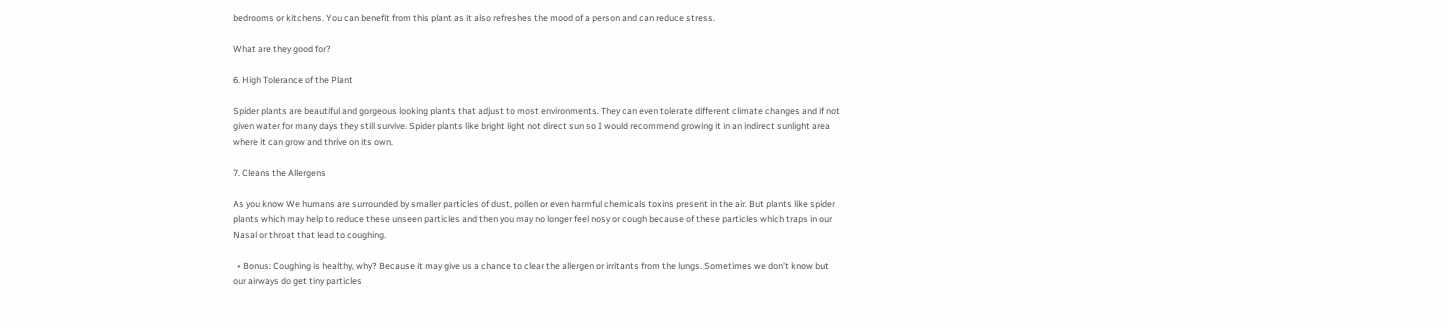bedrooms or kitchens. You can benefit from this plant as it also refreshes the mood of a person and can reduce stress.

What are they good for?

6. High Tolerance of the Plant

Spider plants are beautiful and gorgeous looking plants that adjust to most environments. They can even tolerate different climate changes and if not given water for many days they still survive. Spider plants like bright light not direct sun so I would recommend growing it in an indirect sunlight area where it can grow and thrive on its own.

7. Cleans the Allergens

As you know We humans are surrounded by smaller particles of dust, pollen or even harmful chemicals toxins present in the air. But plants like spider plants which may help to reduce these unseen particles and then you may no longer feel nosy or cough because of these particles which traps in our Nasal or throat that lead to coughing.

  • Bonus: Coughing is healthy, why? Because it may give us a chance to clear the allergen or irritants from the lungs. Sometimes we don’t know but our airways do get tiny particles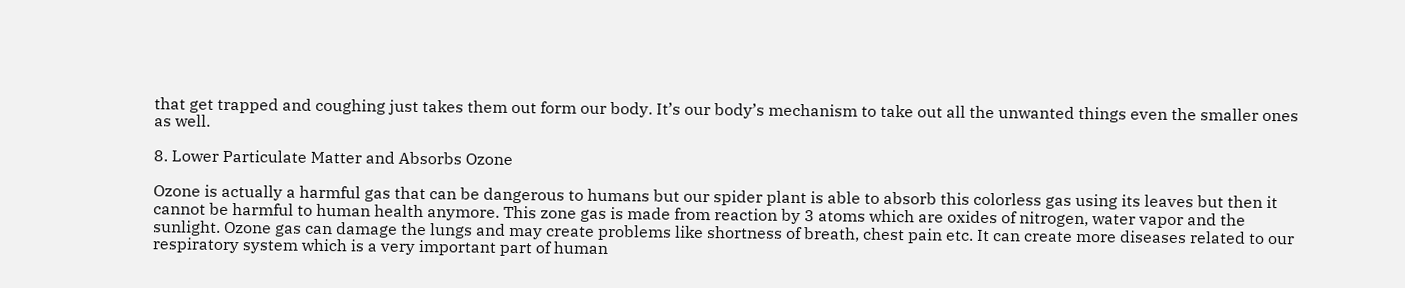that get trapped and coughing just takes them out form our body. It’s our body’s mechanism to take out all the unwanted things even the smaller ones as well.

8. Lower Particulate Matter and Absorbs Ozone

Ozone is actually a harmful gas that can be dangerous to humans but our spider plant is able to absorb this colorless gas using its leaves but then it cannot be harmful to human health anymore. This zone gas is made from reaction by 3 atoms which are oxides of nitrogen, water vapor and the sunlight. Ozone gas can damage the lungs and may create problems like shortness of breath, chest pain etc. It can create more diseases related to our respiratory system which is a very important part of human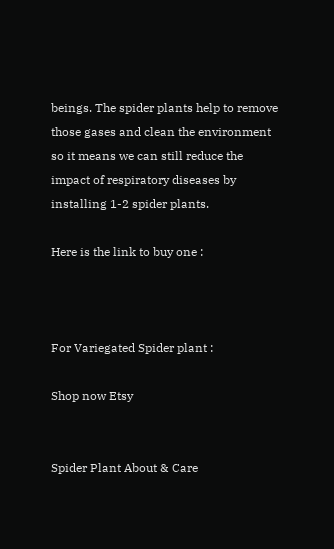beings. The spider plants help to remove those gases and clean the environment so it means we can still reduce the impact of respiratory diseases by installing 1-2 spider plants.

Here is the link to buy one :



For Variegated Spider plant :

Shop now Etsy


Spider Plant About & Care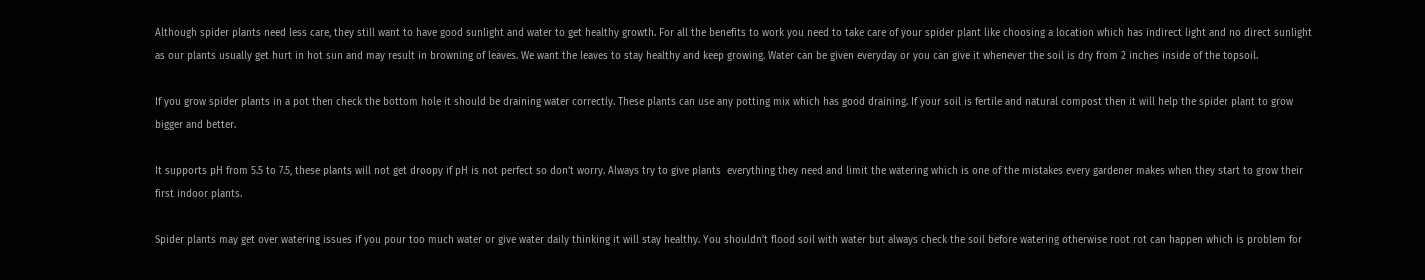Although spider plants need less care, they still want to have good sunlight and water to get healthy growth. For all the benefits to work you need to take care of your spider plant like choosing a location which has indirect light and no direct sunlight as our plants usually get hurt in hot sun and may result in browning of leaves. We want the leaves to stay healthy and keep growing. Water can be given everyday or you can give it whenever the soil is dry from 2 inches inside of the topsoil.

If you grow spider plants in a pot then check the bottom hole it should be draining water correctly. These plants can use any potting mix which has good draining. If your soil is fertile and natural compost then it will help the spider plant to grow bigger and better.

It supports pH from 5.5 to 7.5, these plants will not get droopy if pH is not perfect so don’t worry. Always try to give plants  everything they need and limit the watering which is one of the mistakes every gardener makes when they start to grow their first indoor plants.

Spider plants may get over watering issues if you pour too much water or give water daily thinking it will stay healthy. You shouldn’t flood soil with water but always check the soil before watering otherwise root rot can happen which is problem for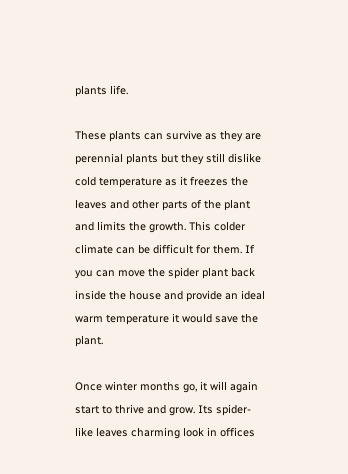plants life.

These plants can survive as they are perennial plants but they still dislike cold temperature as it freezes the leaves and other parts of the plant and limits the growth. This colder climate can be difficult for them. If you can move the spider plant back inside the house and provide an ideal warm temperature it would save the plant.

Once winter months go, it will again start to thrive and grow. Its spider-like leaves charming look in offices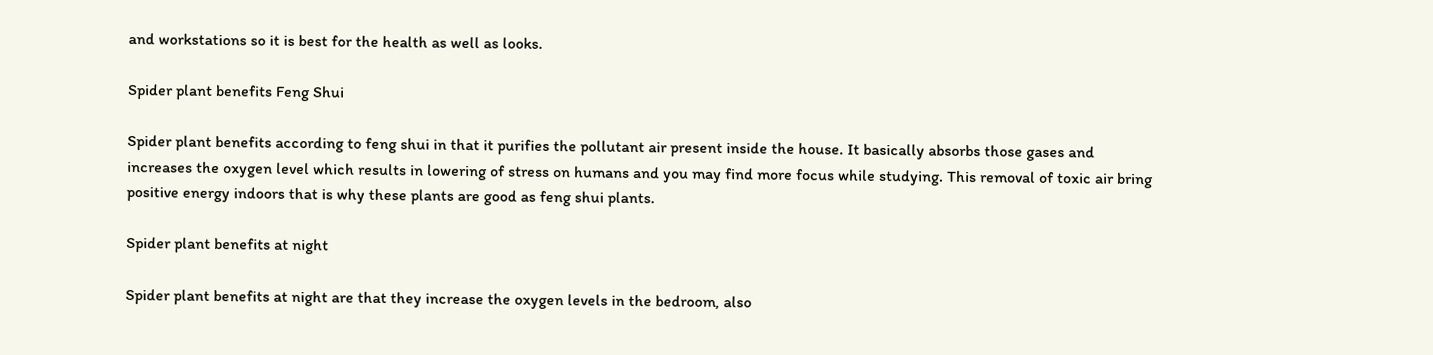and workstations so it is best for the health as well as looks.

Spider plant benefits Feng Shui

Spider plant benefits according to feng shui in that it purifies the pollutant air present inside the house. It basically absorbs those gases and increases the oxygen level which results in lowering of stress on humans and you may find more focus while studying. This removal of toxic air bring positive energy indoors that is why these plants are good as feng shui plants.

Spider plant benefits at night

Spider plant benefits at night are that they increase the oxygen levels in the bedroom, also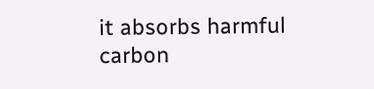it absorbs harmful carbon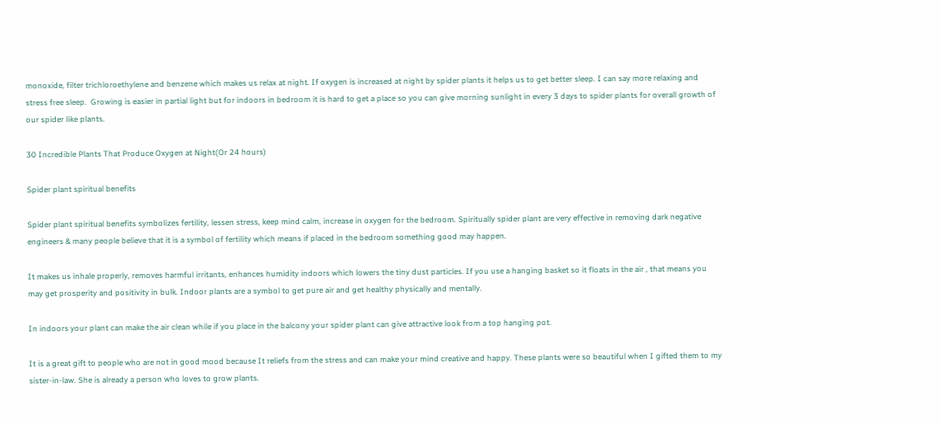monoxide, filter trichloroethylene and benzene which makes us relax at night. If oxygen is increased at night by spider plants it helps us to get better sleep. I can say more relaxing and stress free sleep.  Growing is easier in partial light but for indoors in bedroom it is hard to get a place so you can give morning sunlight in every 3 days to spider plants for overall growth of our spider like plants.

30 Incredible Plants That Produce Oxygen at Night(Or 24 hours)

Spider plant spiritual benefits

Spider plant spiritual benefits symbolizes fertility, lessen stress, keep mind calm, increase in oxygen for the bedroom. Spiritually spider plant are very effective in removing dark negative engineers & many people believe that it is a symbol of fertility which means if placed in the bedroom something good may happen.

It makes us inhale properly, removes harmful irritants, enhances humidity indoors which lowers the tiny dust particles. If you use a hanging basket so it floats in the air , that means you may get prosperity and positivity in bulk. Indoor plants are a symbol to get pure air and get healthy physically and mentally.

In indoors your plant can make the air clean while if you place in the balcony your spider plant can give attractive look from a top hanging pot.

It is a great gift to people who are not in good mood because It reliefs from the stress and can make your mind creative and happy. These plants were so beautiful when I gifted them to my sister-in-law. She is already a person who loves to grow plants.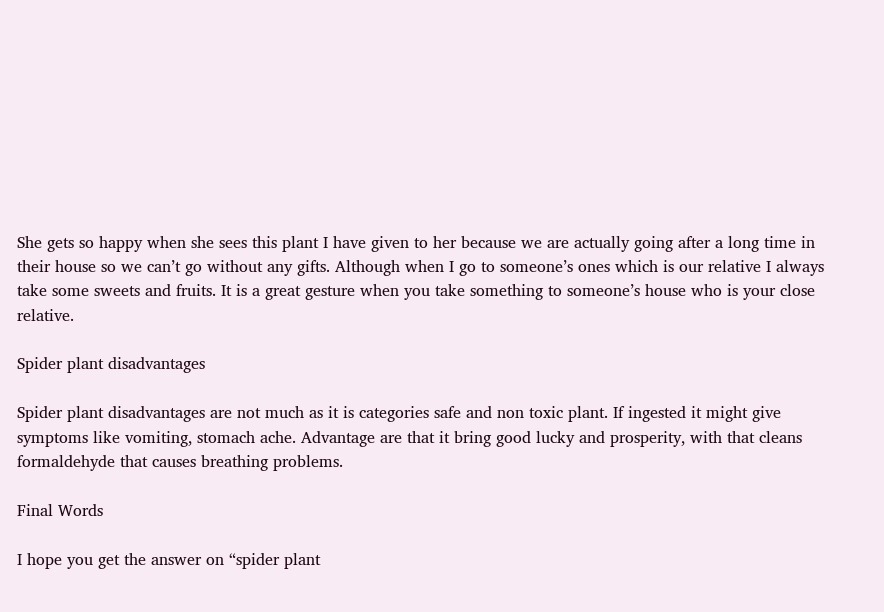She gets so happy when she sees this plant I have given to her because we are actually going after a long time in their house so we can’t go without any gifts. Although when I go to someone’s ones which is our relative I always take some sweets and fruits. It is a great gesture when you take something to someone’s house who is your close relative.

Spider plant disadvantages

Spider plant disadvantages are not much as it is categories safe and non toxic plant. If ingested it might give symptoms like vomiting, stomach ache. Advantage are that it bring good lucky and prosperity, with that cleans formaldehyde that causes breathing problems.

Final Words

I hope you get the answer on “spider plant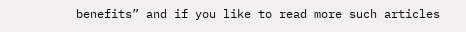benefits” and if you like to read more such articles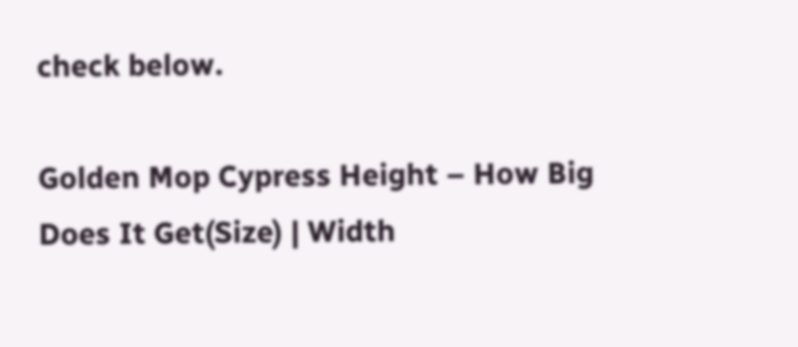check below.

Golden Mop Cypress Height – How Big Does It Get(Size) | Width